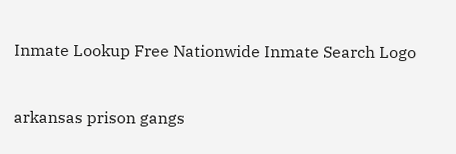Inmate Lookup Free Nationwide Inmate Search Logo


arkansas prison gangs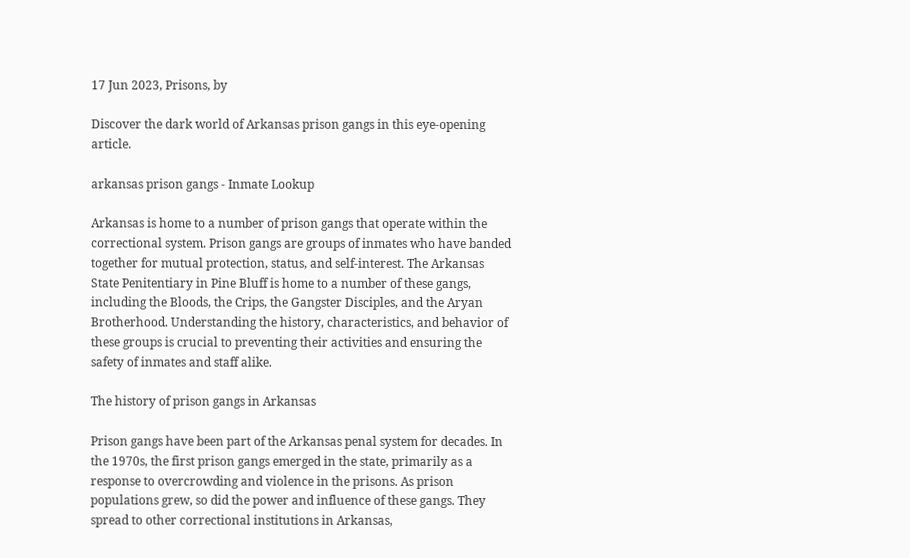17 Jun 2023, Prisons, by

Discover the dark world of Arkansas prison gangs in this eye-opening article.

arkansas prison gangs - Inmate Lookup

Arkansas is home to a number of prison gangs that operate within the correctional system. Prison gangs are groups of inmates who have banded together for mutual protection, status, and self-interest. The Arkansas State Penitentiary in Pine Bluff is home to a number of these gangs, including the Bloods, the Crips, the Gangster Disciples, and the Aryan Brotherhood. Understanding the history, characteristics, and behavior of these groups is crucial to preventing their activities and ensuring the safety of inmates and staff alike.

The history of prison gangs in Arkansas

Prison gangs have been part of the Arkansas penal system for decades. In the 1970s, the first prison gangs emerged in the state, primarily as a response to overcrowding and violence in the prisons. As prison populations grew, so did the power and influence of these gangs. They spread to other correctional institutions in Arkansas,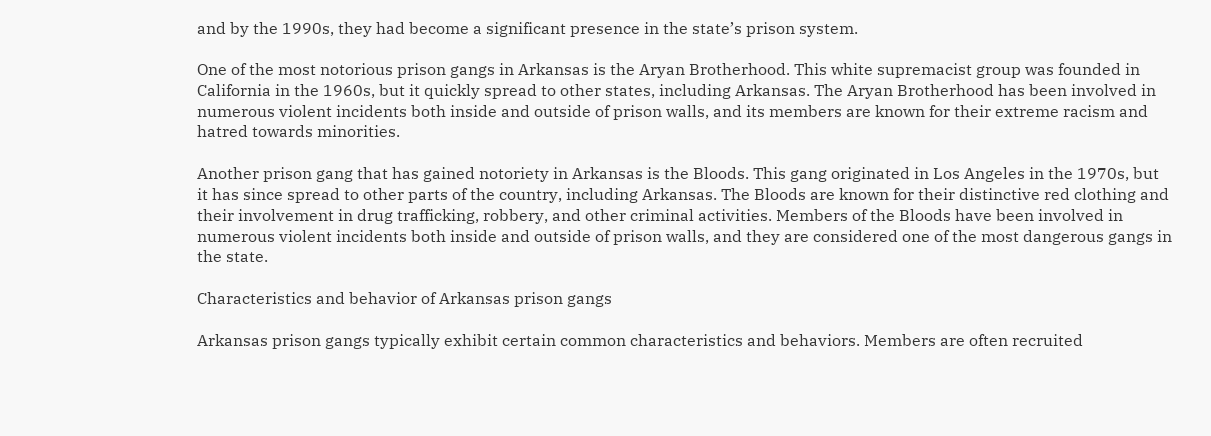and by the 1990s, they had become a significant presence in the state’s prison system.

One of the most notorious prison gangs in Arkansas is the Aryan Brotherhood. This white supremacist group was founded in California in the 1960s, but it quickly spread to other states, including Arkansas. The Aryan Brotherhood has been involved in numerous violent incidents both inside and outside of prison walls, and its members are known for their extreme racism and hatred towards minorities.

Another prison gang that has gained notoriety in Arkansas is the Bloods. This gang originated in Los Angeles in the 1970s, but it has since spread to other parts of the country, including Arkansas. The Bloods are known for their distinctive red clothing and their involvement in drug trafficking, robbery, and other criminal activities. Members of the Bloods have been involved in numerous violent incidents both inside and outside of prison walls, and they are considered one of the most dangerous gangs in the state.

Characteristics and behavior of Arkansas prison gangs

Arkansas prison gangs typically exhibit certain common characteristics and behaviors. Members are often recruited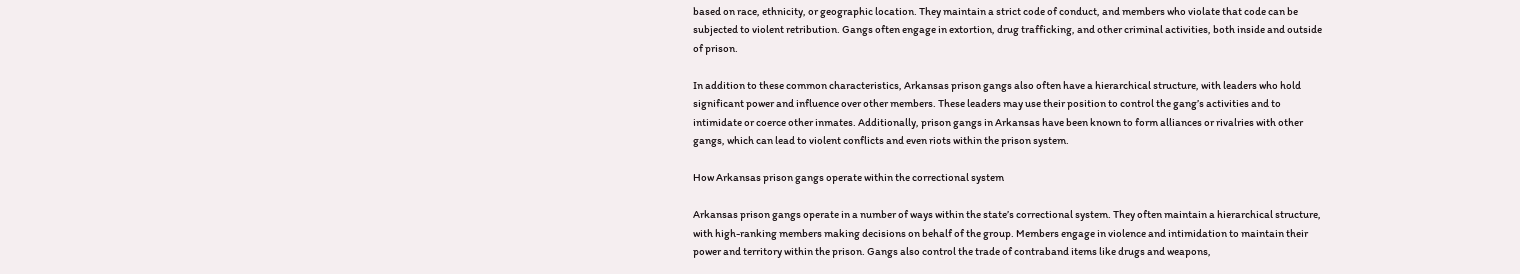based on race, ethnicity, or geographic location. They maintain a strict code of conduct, and members who violate that code can be subjected to violent retribution. Gangs often engage in extortion, drug trafficking, and other criminal activities, both inside and outside of prison.

In addition to these common characteristics, Arkansas prison gangs also often have a hierarchical structure, with leaders who hold significant power and influence over other members. These leaders may use their position to control the gang’s activities and to intimidate or coerce other inmates. Additionally, prison gangs in Arkansas have been known to form alliances or rivalries with other gangs, which can lead to violent conflicts and even riots within the prison system.

How Arkansas prison gangs operate within the correctional system

Arkansas prison gangs operate in a number of ways within the state’s correctional system. They often maintain a hierarchical structure, with high-ranking members making decisions on behalf of the group. Members engage in violence and intimidation to maintain their power and territory within the prison. Gangs also control the trade of contraband items like drugs and weapons,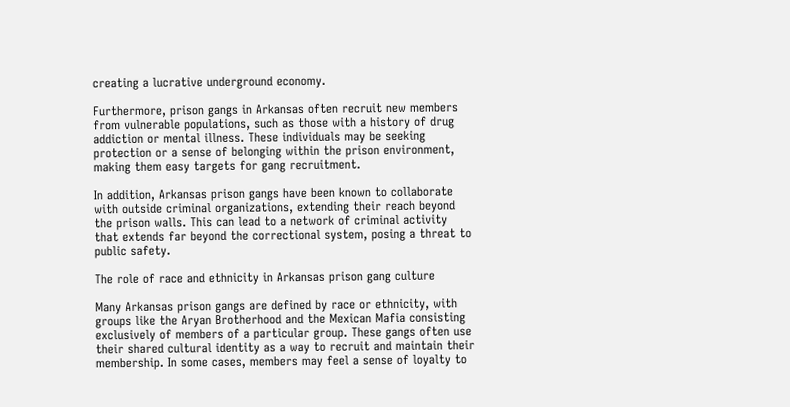creating a lucrative underground economy.

Furthermore, prison gangs in Arkansas often recruit new members from vulnerable populations, such as those with a history of drug addiction or mental illness. These individuals may be seeking protection or a sense of belonging within the prison environment, making them easy targets for gang recruitment.

In addition, Arkansas prison gangs have been known to collaborate with outside criminal organizations, extending their reach beyond the prison walls. This can lead to a network of criminal activity that extends far beyond the correctional system, posing a threat to public safety.

The role of race and ethnicity in Arkansas prison gang culture

Many Arkansas prison gangs are defined by race or ethnicity, with groups like the Aryan Brotherhood and the Mexican Mafia consisting exclusively of members of a particular group. These gangs often use their shared cultural identity as a way to recruit and maintain their membership. In some cases, members may feel a sense of loyalty to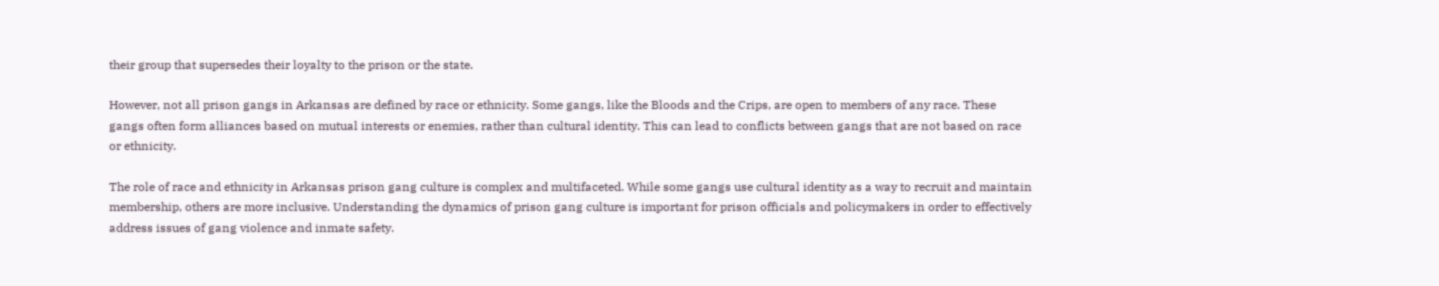their group that supersedes their loyalty to the prison or the state.

However, not all prison gangs in Arkansas are defined by race or ethnicity. Some gangs, like the Bloods and the Crips, are open to members of any race. These gangs often form alliances based on mutual interests or enemies, rather than cultural identity. This can lead to conflicts between gangs that are not based on race or ethnicity.

The role of race and ethnicity in Arkansas prison gang culture is complex and multifaceted. While some gangs use cultural identity as a way to recruit and maintain membership, others are more inclusive. Understanding the dynamics of prison gang culture is important for prison officials and policymakers in order to effectively address issues of gang violence and inmate safety.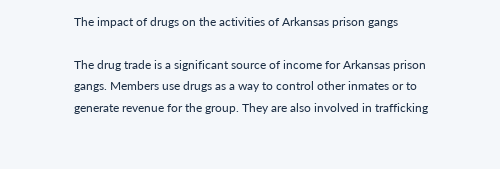The impact of drugs on the activities of Arkansas prison gangs

The drug trade is a significant source of income for Arkansas prison gangs. Members use drugs as a way to control other inmates or to generate revenue for the group. They are also involved in trafficking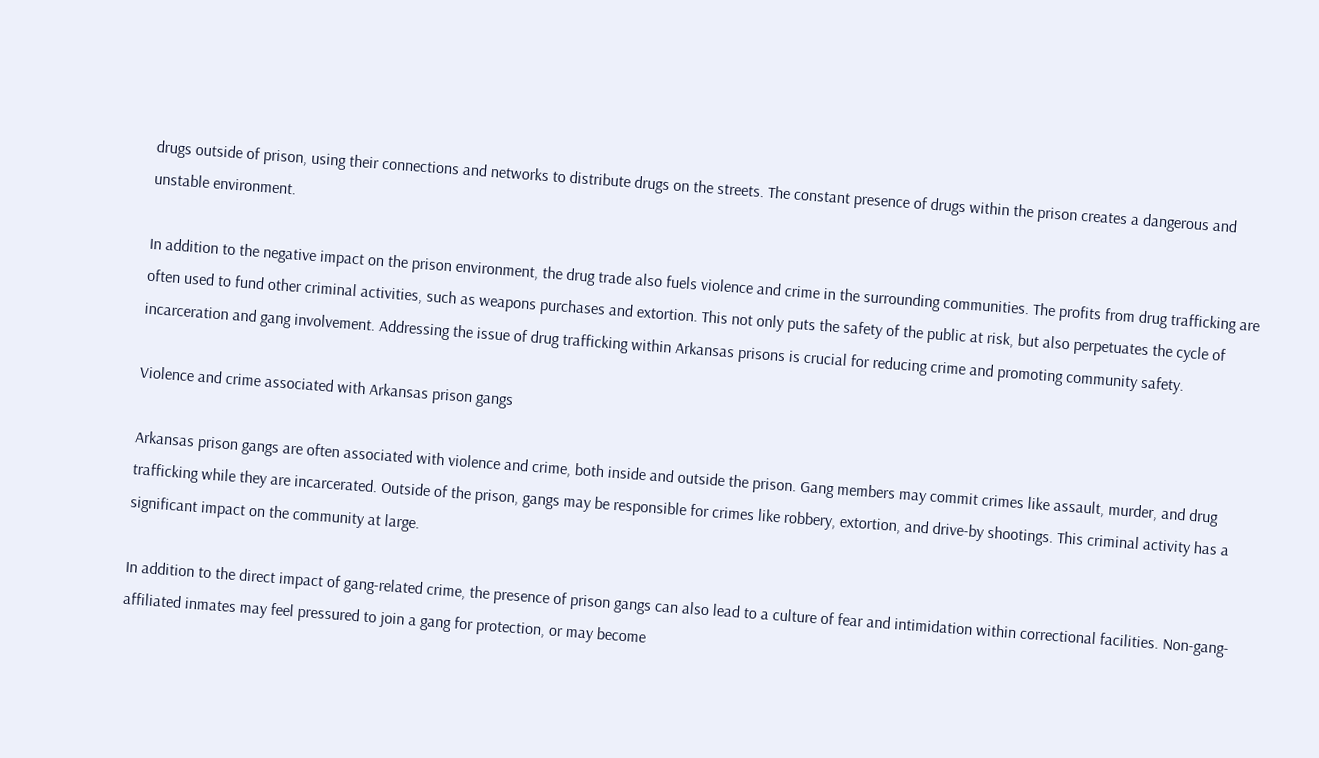drugs outside of prison, using their connections and networks to distribute drugs on the streets. The constant presence of drugs within the prison creates a dangerous and unstable environment.

In addition to the negative impact on the prison environment, the drug trade also fuels violence and crime in the surrounding communities. The profits from drug trafficking are often used to fund other criminal activities, such as weapons purchases and extortion. This not only puts the safety of the public at risk, but also perpetuates the cycle of incarceration and gang involvement. Addressing the issue of drug trafficking within Arkansas prisons is crucial for reducing crime and promoting community safety.

Violence and crime associated with Arkansas prison gangs

Arkansas prison gangs are often associated with violence and crime, both inside and outside the prison. Gang members may commit crimes like assault, murder, and drug trafficking while they are incarcerated. Outside of the prison, gangs may be responsible for crimes like robbery, extortion, and drive-by shootings. This criminal activity has a significant impact on the community at large.

In addition to the direct impact of gang-related crime, the presence of prison gangs can also lead to a culture of fear and intimidation within correctional facilities. Non-gang-affiliated inmates may feel pressured to join a gang for protection, or may become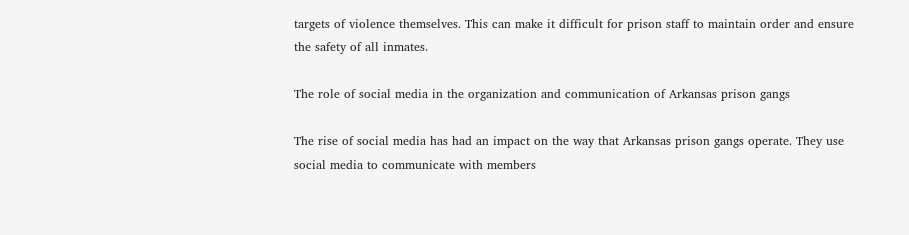targets of violence themselves. This can make it difficult for prison staff to maintain order and ensure the safety of all inmates.

The role of social media in the organization and communication of Arkansas prison gangs

The rise of social media has had an impact on the way that Arkansas prison gangs operate. They use social media to communicate with members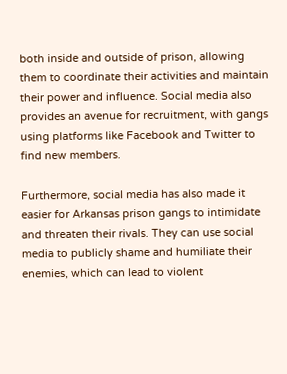both inside and outside of prison, allowing them to coordinate their activities and maintain their power and influence. Social media also provides an avenue for recruitment, with gangs using platforms like Facebook and Twitter to find new members.

Furthermore, social media has also made it easier for Arkansas prison gangs to intimidate and threaten their rivals. They can use social media to publicly shame and humiliate their enemies, which can lead to violent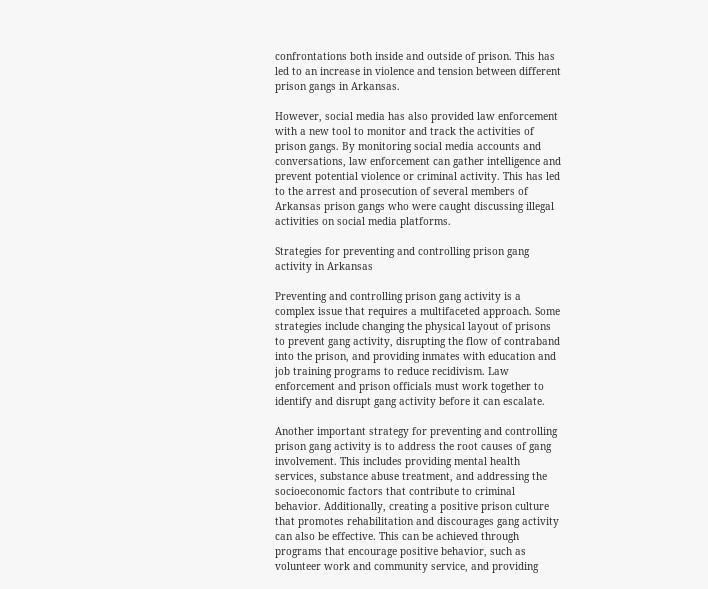confrontations both inside and outside of prison. This has led to an increase in violence and tension between different prison gangs in Arkansas.

However, social media has also provided law enforcement with a new tool to monitor and track the activities of prison gangs. By monitoring social media accounts and conversations, law enforcement can gather intelligence and prevent potential violence or criminal activity. This has led to the arrest and prosecution of several members of Arkansas prison gangs who were caught discussing illegal activities on social media platforms.

Strategies for preventing and controlling prison gang activity in Arkansas

Preventing and controlling prison gang activity is a complex issue that requires a multifaceted approach. Some strategies include changing the physical layout of prisons to prevent gang activity, disrupting the flow of contraband into the prison, and providing inmates with education and job training programs to reduce recidivism. Law enforcement and prison officials must work together to identify and disrupt gang activity before it can escalate.

Another important strategy for preventing and controlling prison gang activity is to address the root causes of gang involvement. This includes providing mental health services, substance abuse treatment, and addressing the socioeconomic factors that contribute to criminal behavior. Additionally, creating a positive prison culture that promotes rehabilitation and discourages gang activity can also be effective. This can be achieved through programs that encourage positive behavior, such as volunteer work and community service, and providing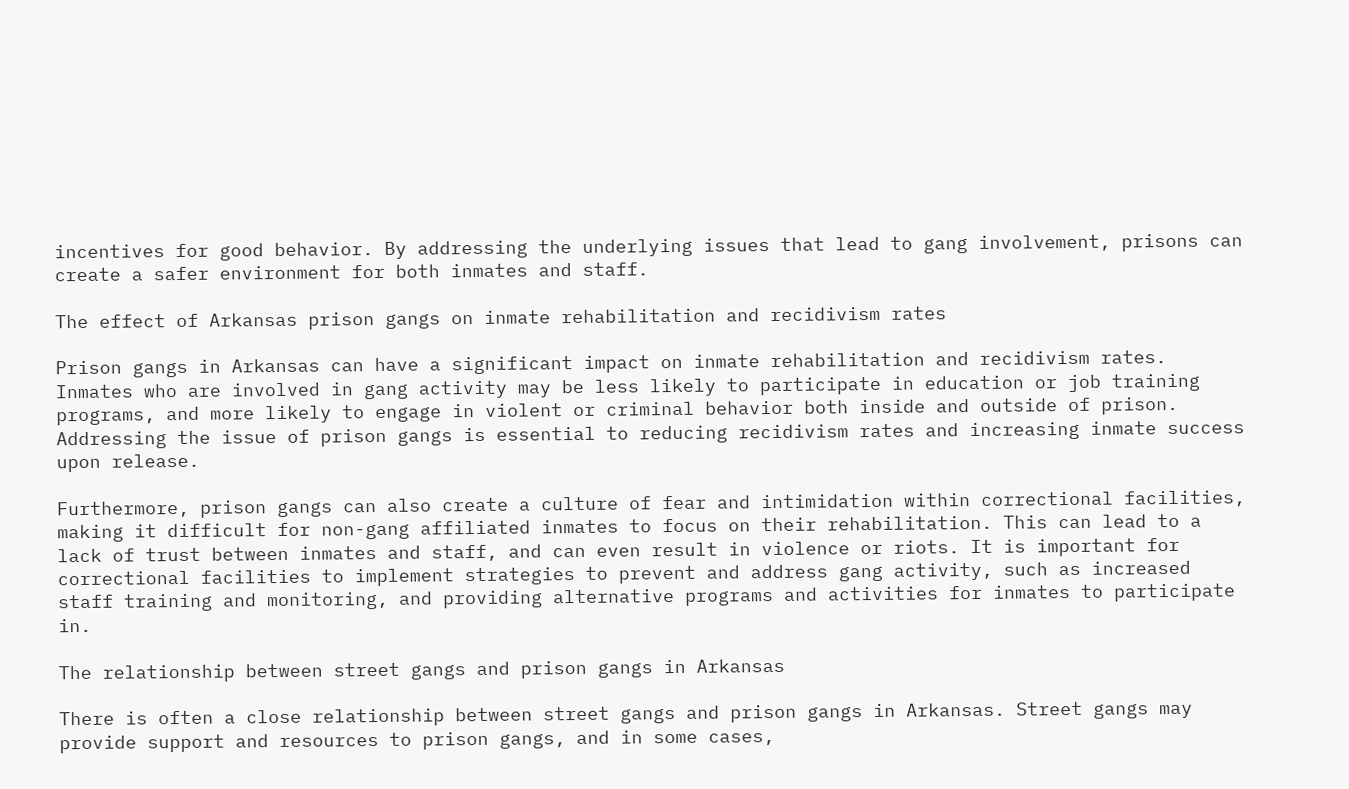incentives for good behavior. By addressing the underlying issues that lead to gang involvement, prisons can create a safer environment for both inmates and staff.

The effect of Arkansas prison gangs on inmate rehabilitation and recidivism rates

Prison gangs in Arkansas can have a significant impact on inmate rehabilitation and recidivism rates. Inmates who are involved in gang activity may be less likely to participate in education or job training programs, and more likely to engage in violent or criminal behavior both inside and outside of prison. Addressing the issue of prison gangs is essential to reducing recidivism rates and increasing inmate success upon release.

Furthermore, prison gangs can also create a culture of fear and intimidation within correctional facilities, making it difficult for non-gang affiliated inmates to focus on their rehabilitation. This can lead to a lack of trust between inmates and staff, and can even result in violence or riots. It is important for correctional facilities to implement strategies to prevent and address gang activity, such as increased staff training and monitoring, and providing alternative programs and activities for inmates to participate in.

The relationship between street gangs and prison gangs in Arkansas

There is often a close relationship between street gangs and prison gangs in Arkansas. Street gangs may provide support and resources to prison gangs, and in some cases,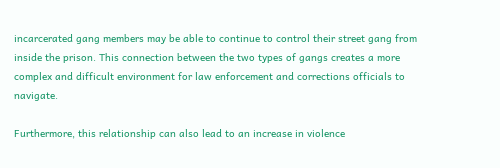incarcerated gang members may be able to continue to control their street gang from inside the prison. This connection between the two types of gangs creates a more complex and difficult environment for law enforcement and corrections officials to navigate.

Furthermore, this relationship can also lead to an increase in violence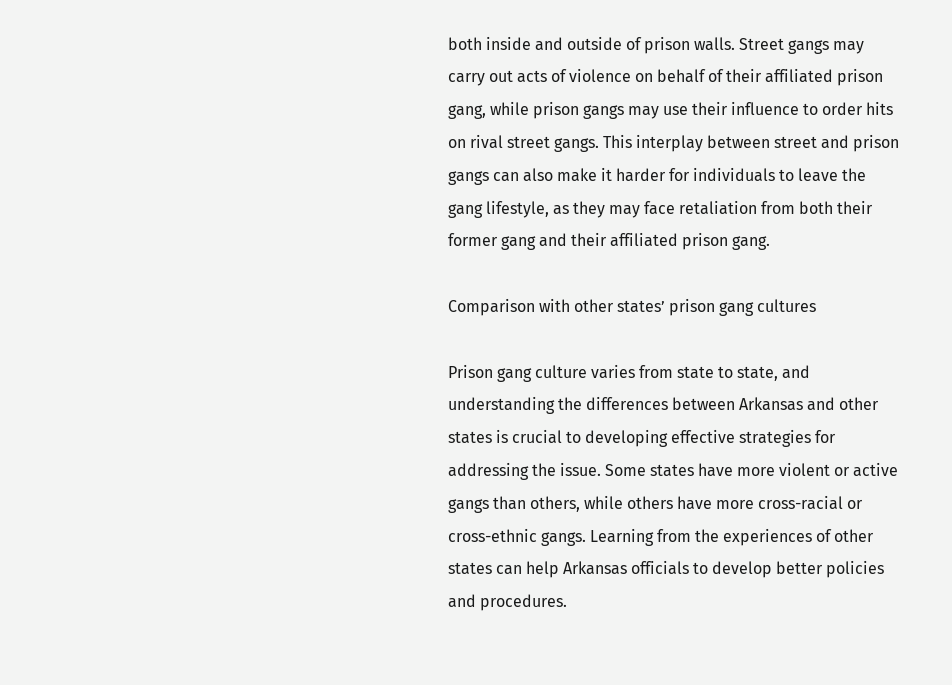both inside and outside of prison walls. Street gangs may carry out acts of violence on behalf of their affiliated prison gang, while prison gangs may use their influence to order hits on rival street gangs. This interplay between street and prison gangs can also make it harder for individuals to leave the gang lifestyle, as they may face retaliation from both their former gang and their affiliated prison gang.

Comparison with other states’ prison gang cultures

Prison gang culture varies from state to state, and understanding the differences between Arkansas and other states is crucial to developing effective strategies for addressing the issue. Some states have more violent or active gangs than others, while others have more cross-racial or cross-ethnic gangs. Learning from the experiences of other states can help Arkansas officials to develop better policies and procedures.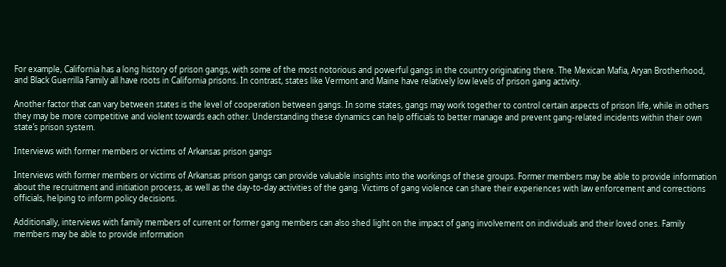For example, California has a long history of prison gangs, with some of the most notorious and powerful gangs in the country originating there. The Mexican Mafia, Aryan Brotherhood, and Black Guerrilla Family all have roots in California prisons. In contrast, states like Vermont and Maine have relatively low levels of prison gang activity.

Another factor that can vary between states is the level of cooperation between gangs. In some states, gangs may work together to control certain aspects of prison life, while in others they may be more competitive and violent towards each other. Understanding these dynamics can help officials to better manage and prevent gang-related incidents within their own state’s prison system.

Interviews with former members or victims of Arkansas prison gangs

Interviews with former members or victims of Arkansas prison gangs can provide valuable insights into the workings of these groups. Former members may be able to provide information about the recruitment and initiation process, as well as the day-to-day activities of the gang. Victims of gang violence can share their experiences with law enforcement and corrections officials, helping to inform policy decisions.

Additionally, interviews with family members of current or former gang members can also shed light on the impact of gang involvement on individuals and their loved ones. Family members may be able to provide information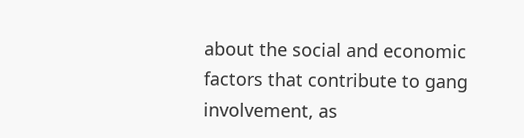about the social and economic factors that contribute to gang involvement, as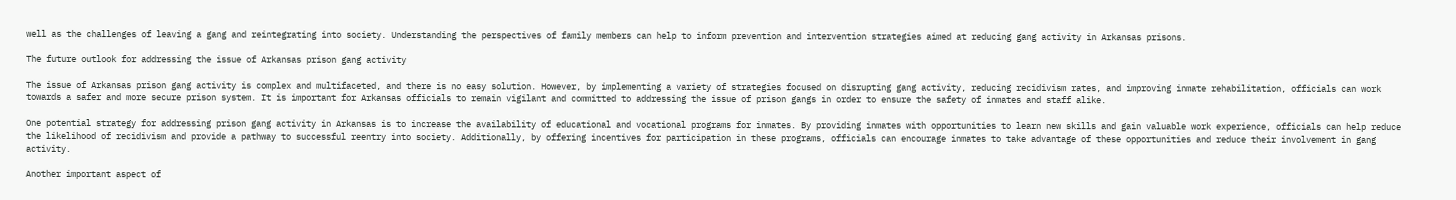well as the challenges of leaving a gang and reintegrating into society. Understanding the perspectives of family members can help to inform prevention and intervention strategies aimed at reducing gang activity in Arkansas prisons.

The future outlook for addressing the issue of Arkansas prison gang activity

The issue of Arkansas prison gang activity is complex and multifaceted, and there is no easy solution. However, by implementing a variety of strategies focused on disrupting gang activity, reducing recidivism rates, and improving inmate rehabilitation, officials can work towards a safer and more secure prison system. It is important for Arkansas officials to remain vigilant and committed to addressing the issue of prison gangs in order to ensure the safety of inmates and staff alike.

One potential strategy for addressing prison gang activity in Arkansas is to increase the availability of educational and vocational programs for inmates. By providing inmates with opportunities to learn new skills and gain valuable work experience, officials can help reduce the likelihood of recidivism and provide a pathway to successful reentry into society. Additionally, by offering incentives for participation in these programs, officials can encourage inmates to take advantage of these opportunities and reduce their involvement in gang activity.

Another important aspect of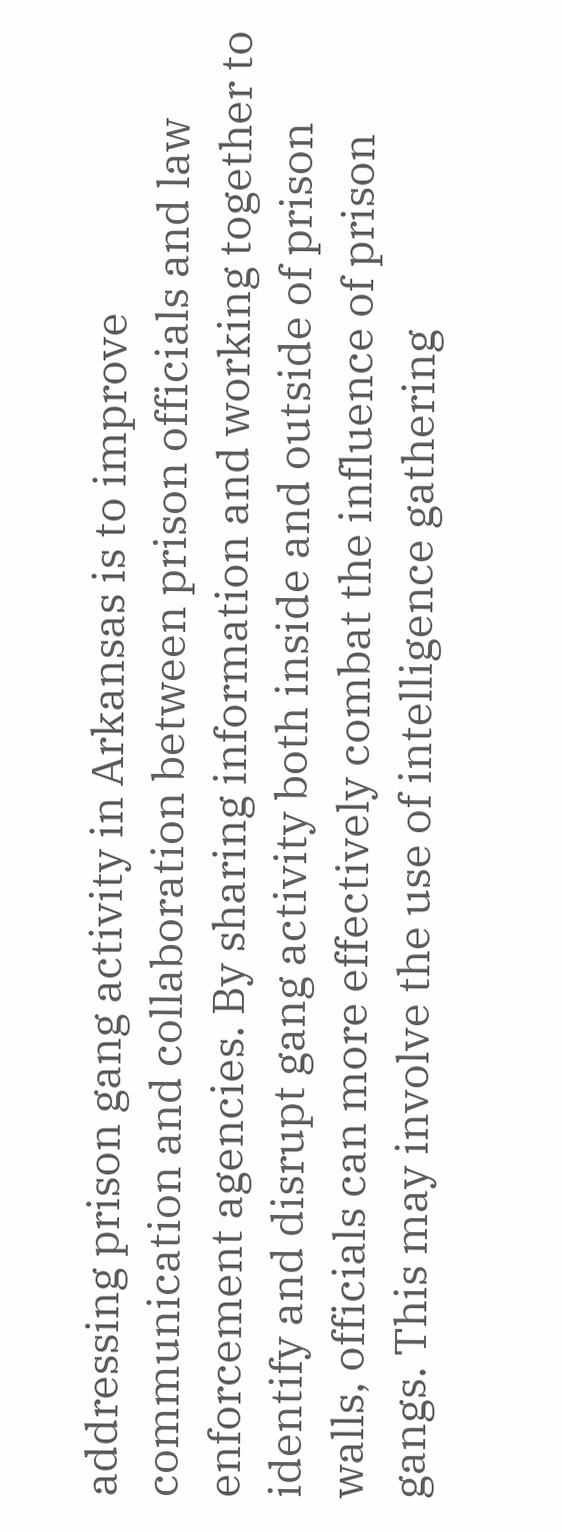addressing prison gang activity in Arkansas is to improve communication and collaboration between prison officials and law enforcement agencies. By sharing information and working together to identify and disrupt gang activity both inside and outside of prison walls, officials can more effectively combat the influence of prison gangs. This may involve the use of intelligence gathering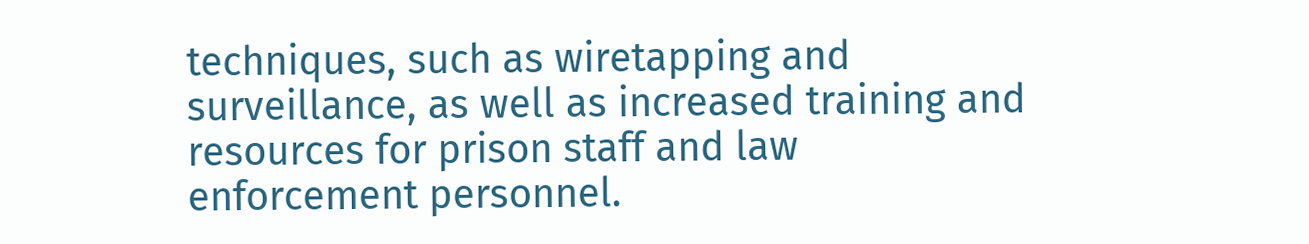techniques, such as wiretapping and surveillance, as well as increased training and resources for prison staff and law enforcement personnel.